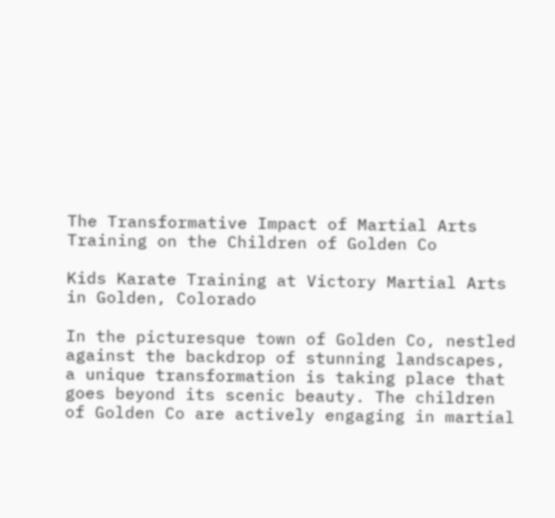The Transformative Impact of Martial Arts Training on the Children of Golden Co

Kids Karate Training at Victory Martial Arts in Golden, Colorado

In the picturesque town of Golden Co, nestled against the backdrop of stunning landscapes, a unique transformation is taking place that goes beyond its scenic beauty. The children of Golden Co are actively engaging in martial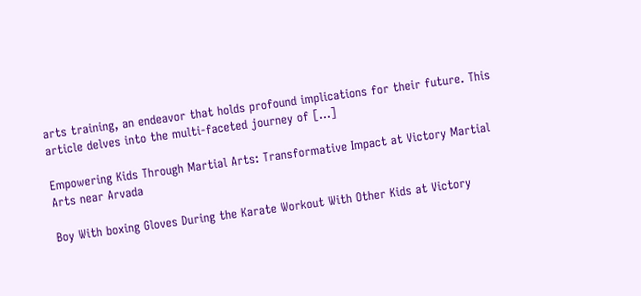arts training, an endeavor that holds profound implications for their future. This article delves into the multi-faceted journey of […]

Empowering Kids Through Martial Arts: Transformative Impact at Victory Martial Arts near Arvada

Boy With boxing Gloves During the Karate Workout With Other Kids at Victory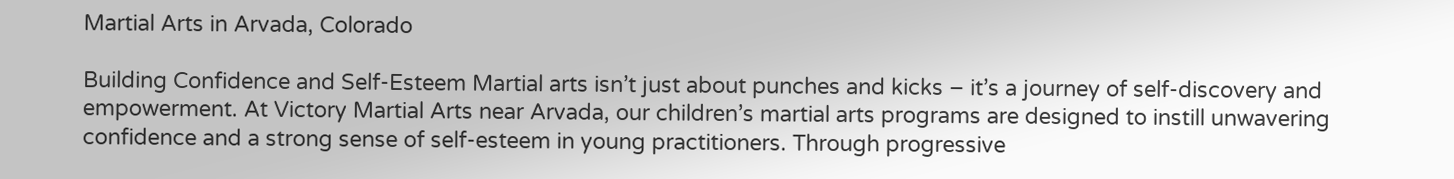Martial Arts in Arvada, Colorado

Building Confidence and Self-Esteem Martial arts isn’t just about punches and kicks – it’s a journey of self-discovery and empowerment. At Victory Martial Arts near Arvada, our children’s martial arts programs are designed to instill unwavering confidence and a strong sense of self-esteem in young practitioners. Through progressive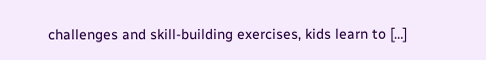challenges and skill-building exercises, kids learn to […]